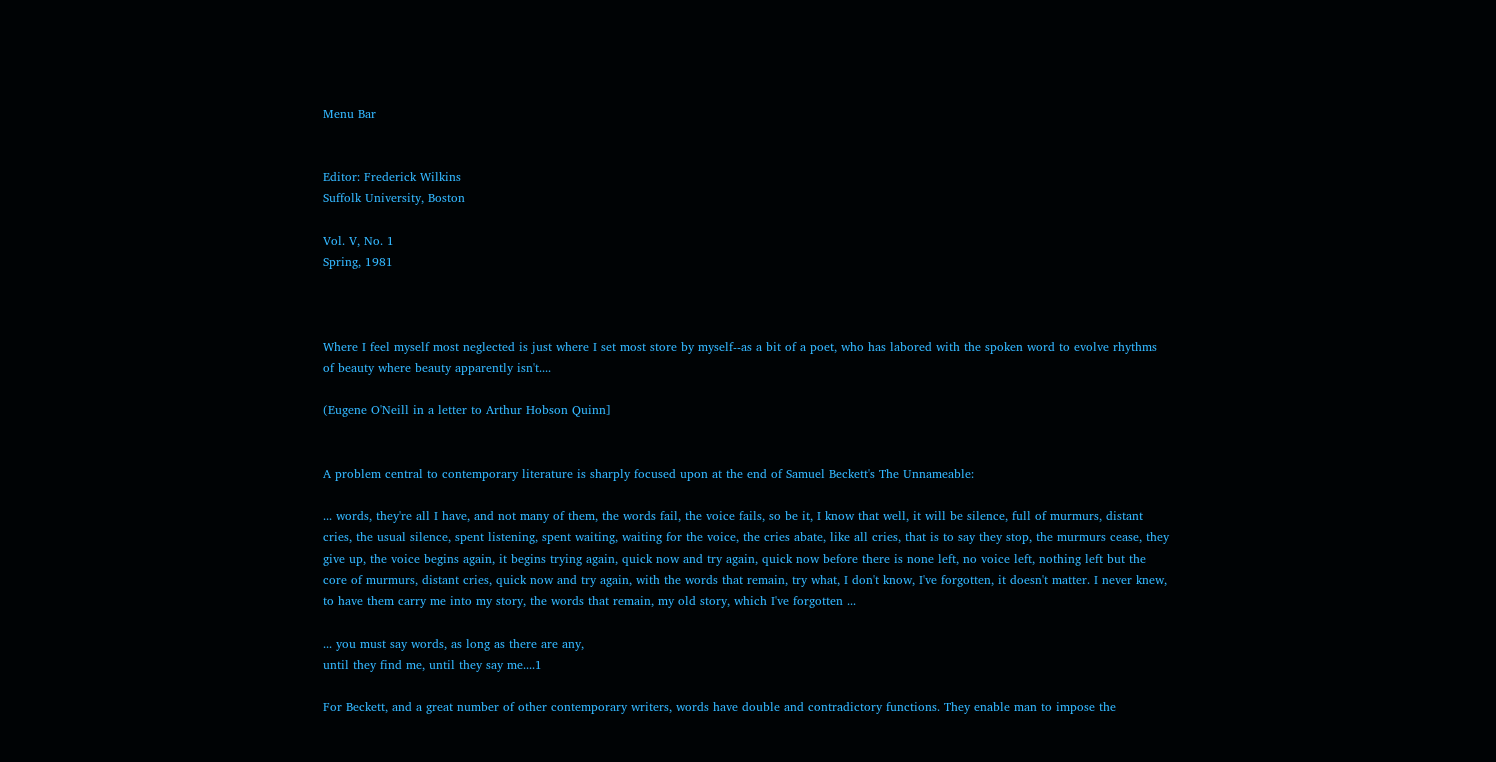Menu Bar


Editor: Frederick Wilkins
Suffolk University, Boston

Vol. V, No. 1
Spring, 1981



Where I feel myself most neglected is just where I set most store by myself--as a bit of a poet, who has labored with the spoken word to evolve rhythms of beauty where beauty apparently isn't....

(Eugene O'Neill in a letter to Arthur Hobson Quinn]


A problem central to contemporary literature is sharply focused upon at the end of Samuel Beckett's The Unnameable:

... words, they're all I have, and not many of them, the words fail, the voice fails, so be it, I know that well, it will be silence, full of murmurs, distant cries, the usual silence, spent listening, spent waiting, waiting for the voice, the cries abate, like all cries, that is to say they stop, the murmurs cease, they give up, the voice begins again, it begins trying again, quick now and try again, quick now before there is none left, no voice left, nothing left but the core of murmurs, distant cries, quick now and try again, with the words that remain, try what, I don't know, I've forgotten, it doesn't matter. I never knew, to have them carry me into my story, the words that remain, my old story, which I've forgotten ...

... you must say words, as long as there are any,
until they find me, until they say me....1

For Beckett, and a great number of other contemporary writers, words have double and contradictory functions. They enable man to impose the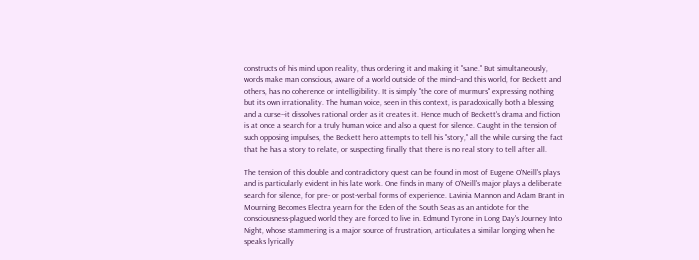constructs of his mind upon reality, thus ordering it and making it "sane." But simultaneously, words make man conscious, aware of a world outside of the mind--and this world, for Beckett and others, has no coherence or intelligibility. It is simply "the core of murmurs" expressing nothing but its own irrationality. The human voice, seen in this context, is paradoxically both a blessing and a curse--it dissolves rational order as it creates it. Hence much of Beckett's drama and fiction is at once a search for a truly human voice and also a quest for silence. Caught in the tension of such opposing impulses, the Beckett hero attempts to tell his "story," all the while cursing the fact that he has a story to relate, or suspecting finally that there is no real story to tell after all.

The tension of this double and contradictory quest can be found in most of Eugene O'Neill's plays and is particularly evident in his late work. One finds in many of O'Neill's major plays a deliberate search for silence, for pre- or post-verbal forms of experience. Lavinia Mannon and Adam Brant in Mourning Becomes Electra yearn for the Eden of the South Seas as an antidote for the consciousness-plagued world they are forced to live in. Edmund Tyrone in Long Day's Journey Into Night, whose stammering is a major source of frustration, articulates a similar longing when he speaks lyrically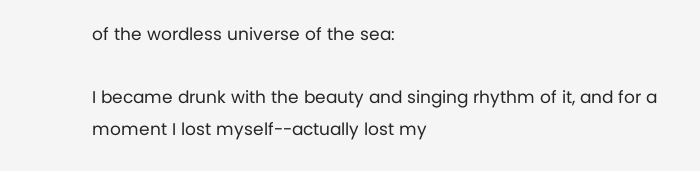of the wordless universe of the sea:

I became drunk with the beauty and singing rhythm of it, and for a moment I lost myself--actually lost my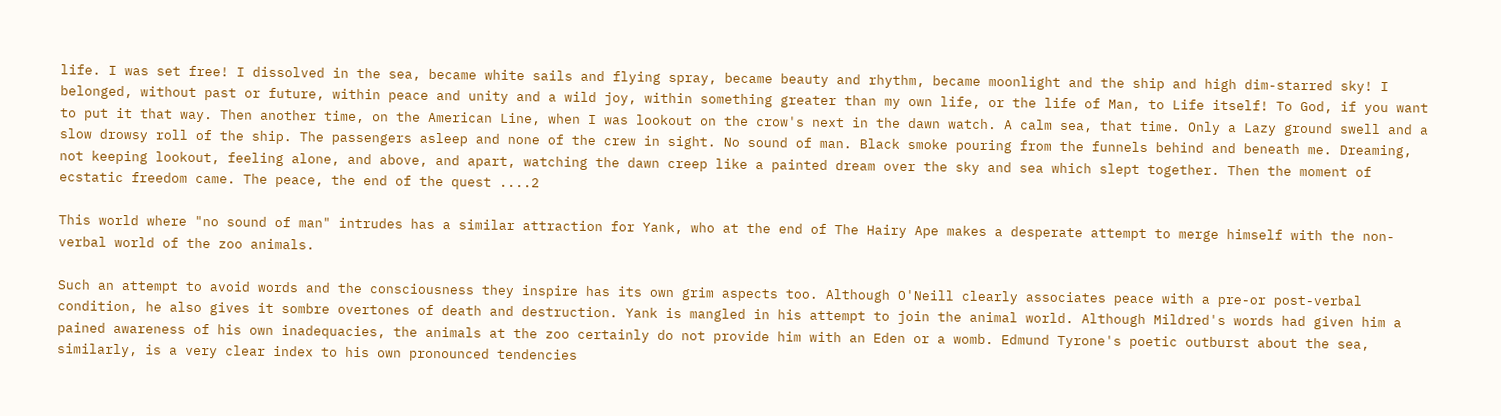life. I was set free! I dissolved in the sea, became white sails and flying spray, became beauty and rhythm, became moonlight and the ship and high dim-starred sky! I belonged, without past or future, within peace and unity and a wild joy, within something greater than my own life, or the life of Man, to Life itself! To God, if you want to put it that way. Then another time, on the American Line, when I was lookout on the crow's next in the dawn watch. A calm sea, that time. Only a Lazy ground swell and a slow drowsy roll of the ship. The passengers asleep and none of the crew in sight. No sound of man. Black smoke pouring from the funnels behind and beneath me. Dreaming, not keeping lookout, feeling alone, and above, and apart, watching the dawn creep like a painted dream over the sky and sea which slept together. Then the moment of ecstatic freedom came. The peace, the end of the quest ....2

This world where "no sound of man" intrudes has a similar attraction for Yank, who at the end of The Hairy Ape makes a desperate attempt to merge himself with the non-verbal world of the zoo animals.

Such an attempt to avoid words and the consciousness they inspire has its own grim aspects too. Although O'Neill clearly associates peace with a pre-or post-verbal condition, he also gives it sombre overtones of death and destruction. Yank is mangled in his attempt to join the animal world. Although Mildred's words had given him a pained awareness of his own inadequacies, the animals at the zoo certainly do not provide him with an Eden or a womb. Edmund Tyrone's poetic outburst about the sea, similarly, is a very clear index to his own pronounced tendencies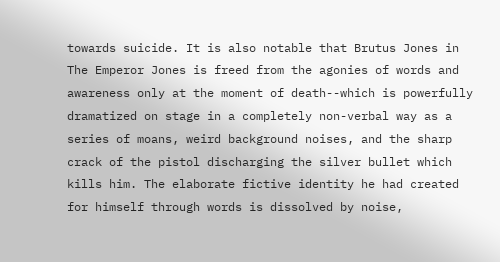towards suicide. It is also notable that Brutus Jones in The Emperor Jones is freed from the agonies of words and awareness only at the moment of death--which is powerfully dramatized on stage in a completely non-verbal way as a series of moans, weird background noises, and the sharp crack of the pistol discharging the silver bullet which kills him. The elaborate fictive identity he had created for himself through words is dissolved by noise,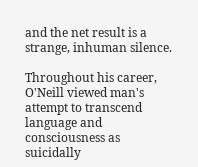and the net result is a strange, inhuman silence.

Throughout his career, O'Neill viewed man's attempt to transcend language and consciousness as suicidally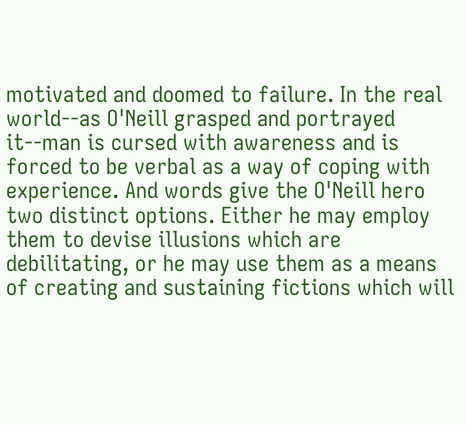motivated and doomed to failure. In the real world--as O'Neill grasped and portrayed it--man is cursed with awareness and is forced to be verbal as a way of coping with experience. And words give the O'Neill hero two distinct options. Either he may employ them to devise illusions which are debilitating, or he may use them as a means of creating and sustaining fictions which will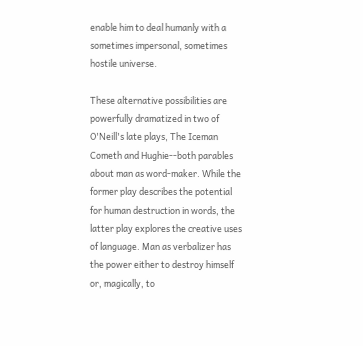enable him to deal humanly with a sometimes impersonal, sometimes hostile universe.

These alternative possibilities are powerfully dramatized in two of O'Neill's late plays, The Iceman Cometh and Hughie--both parables about man as word-maker. While the former play describes the potential for human destruction in words, the latter play explores the creative uses of language. Man as verbalizer has the power either to destroy himself or, magically, to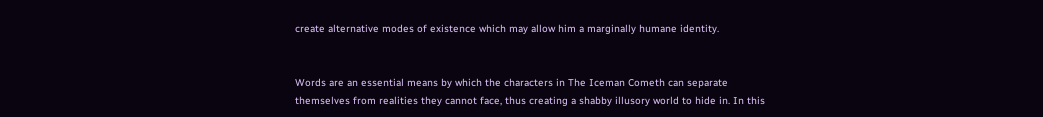create alternative modes of existence which may allow him a marginally humane identity.


Words are an essential means by which the characters in The Iceman Cometh can separate themselves from realities they cannot face, thus creating a shabby illusory world to hide in. In this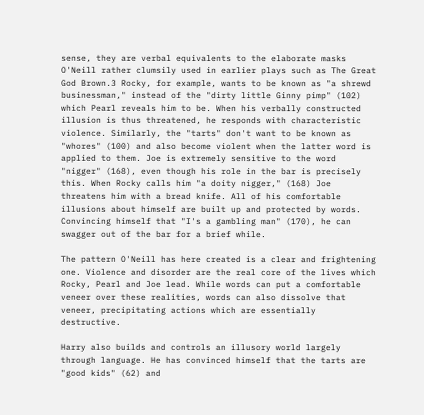sense, they are verbal equivalents to the elaborate masks O'Neill rather clumsily used in earlier plays such as The Great God Brown.3 Rocky, for example, wants to be known as "a shrewd businessman," instead of the "dirty little Ginny pimp" (102) which Pearl reveals him to be. When his verbally constructed illusion is thus threatened, he responds with characteristic violence. Similarly, the "tarts" don't want to be known as "whores" (100) and also become violent when the latter word is applied to them. Joe is extremely sensitive to the word "nigger" (168), even though his role in the bar is precisely this. When Rocky calls him "a doity nigger," (168) Joe threatens him with a bread knife. All of his comfortable illusions about himself are built up and protected by words. Convincing himself that "I's a gambling man" (170), he can swagger out of the bar for a brief while.

The pattern O'Neill has here created is a clear and frightening one. Violence and disorder are the real core of the lives which Rocky, Pearl and Joe lead. While words can put a comfortable veneer over these realities, words can also dissolve that veneer, precipitating actions which are essentially destructive.

Harry also builds and controls an illusory world largely through language. He has convinced himself that the tarts are "good kids" (62) and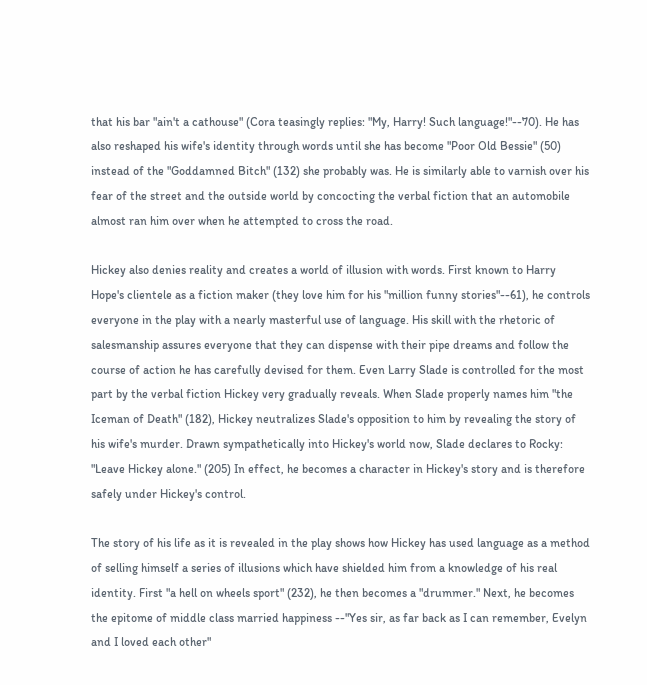that his bar "ain't a cathouse" (Cora teasingly replies: "My, Harry! Such language!"--70). He has also reshaped his wife's identity through words until she has become "Poor Old Bessie" (50) instead of the "Goddamned Bitch" (132) she probably was. He is similarly able to varnish over his fear of the street and the outside world by concocting the verbal fiction that an automobile almost ran him over when he attempted to cross the road.

Hickey also denies reality and creates a world of illusion with words. First known to Harry Hope's clientele as a fiction maker (they love him for his "million funny stories"--61), he controls everyone in the play with a nearly masterful use of language. His skill with the rhetoric of salesmanship assures everyone that they can dispense with their pipe dreams and follow the course of action he has carefully devised for them. Even Larry Slade is controlled for the most part by the verbal fiction Hickey very gradually reveals. When Slade properly names him "the Iceman of Death" (182), Hickey neutralizes Slade's opposition to him by revealing the story of his wife's murder. Drawn sympathetically into Hickey's world now, Slade declares to Rocky: "Leave Hickey alone." (205) In effect, he becomes a character in Hickey's story and is therefore safely under Hickey's control.

The story of his life as it is revealed in the play shows how Hickey has used language as a method of selling himself a series of illusions which have shielded him from a knowledge of his real identity. First "a hell on wheels sport" (232), he then becomes a "drummer." Next, he becomes the epitome of middle class married happiness --"Yes sir, as far back as I can remember, Evelyn and I loved each other"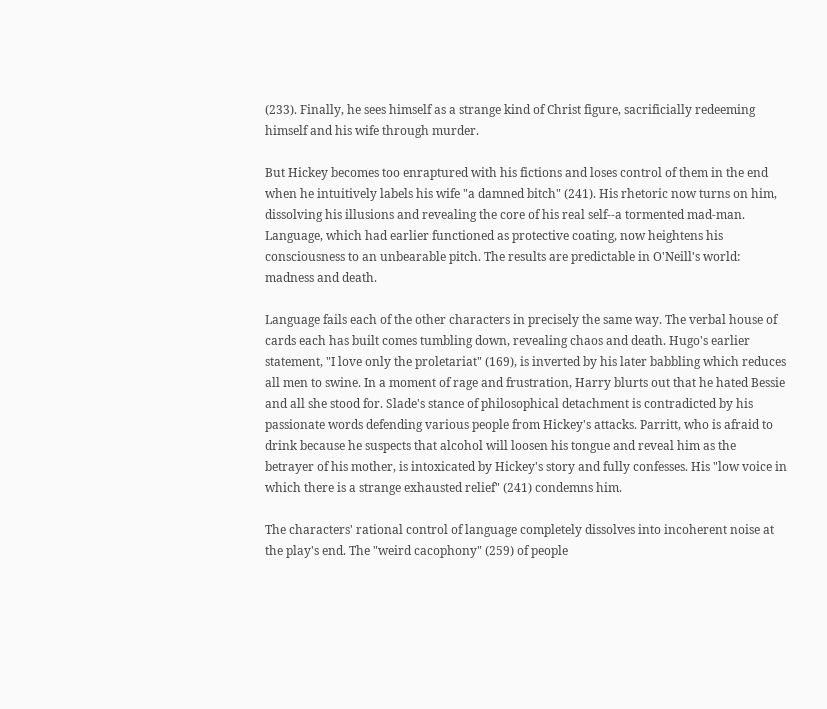(233). Finally, he sees himself as a strange kind of Christ figure, sacrificially redeeming himself and his wife through murder.

But Hickey becomes too enraptured with his fictions and loses control of them in the end when he intuitively labels his wife "a damned bitch" (241). His rhetoric now turns on him, dissolving his illusions and revealing the core of his real self--a tormented mad-man. Language, which had earlier functioned as protective coating, now heightens his consciousness to an unbearable pitch. The results are predictable in O'Neill's world: madness and death.

Language fails each of the other characters in precisely the same way. The verbal house of cards each has built comes tumbling down, revealing chaos and death. Hugo's earlier statement, "I love only the proletariat" (169), is inverted by his later babbling which reduces all men to swine. In a moment of rage and frustration, Harry blurts out that he hated Bessie and all she stood for. Slade's stance of philosophical detachment is contradicted by his passionate words defending various people from Hickey's attacks. Parritt, who is afraid to drink because he suspects that alcohol will loosen his tongue and reveal him as the betrayer of his mother, is intoxicated by Hickey's story and fully confesses. His "low voice in which there is a strange exhausted relief" (241) condemns him.

The characters' rational control of language completely dissolves into incoherent noise at the play's end. The "weird cacophony" (259) of people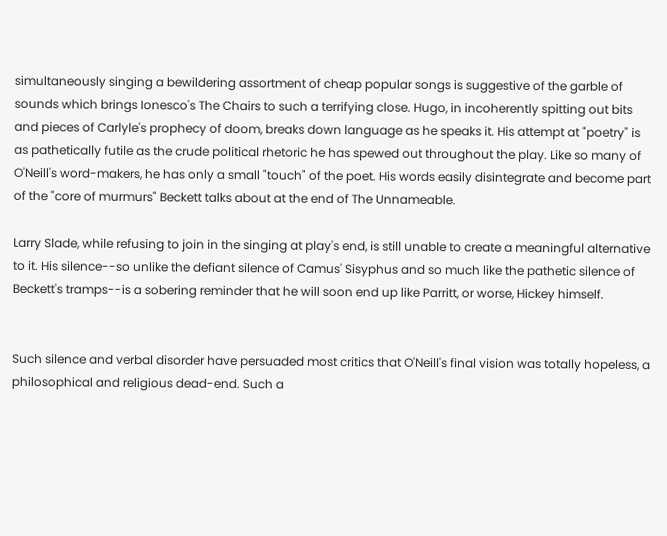simultaneously singing a bewildering assortment of cheap popular songs is suggestive of the garble of sounds which brings Ionesco's The Chairs to such a terrifying close. Hugo, in incoherently spitting out bits and pieces of Carlyle's prophecy of doom, breaks down language as he speaks it. His attempt at "poetry" is as pathetically futile as the crude political rhetoric he has spewed out throughout the play. Like so many of O'Neill's word-makers, he has only a small "touch" of the poet. His words easily disintegrate and become part of the "core of murmurs" Beckett talks about at the end of The Unnameable.

Larry Slade, while refusing to join in the singing at play's end, is still unable to create a meaningful alternative to it. His silence--so unlike the defiant silence of Camus' Sisyphus and so much like the pathetic silence of Beckett's tramps--is a sobering reminder that he will soon end up like Parritt, or worse, Hickey himself.


Such silence and verbal disorder have persuaded most critics that O'Neill's final vision was totally hopeless, a philosophical and religious dead-end. Such a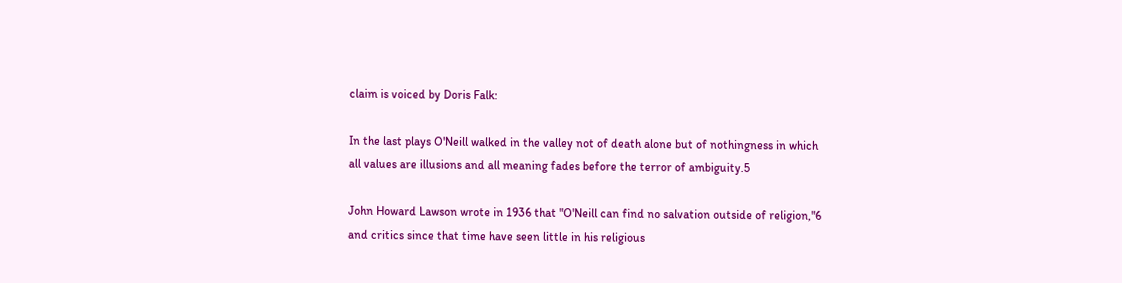claim is voiced by Doris Falk:

In the last plays O'Neill walked in the valley not of death alone but of nothingness in which all values are illusions and all meaning fades before the terror of ambiguity.5

John Howard Lawson wrote in 1936 that "O'Neill can find no salvation outside of religion,"6 and critics since that time have seen little in his religious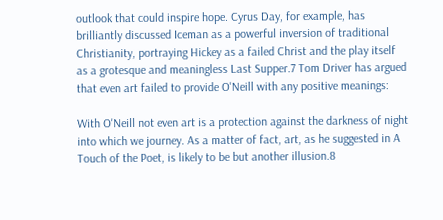outlook that could inspire hope. Cyrus Day, for example, has brilliantly discussed Iceman as a powerful inversion of traditional Christianity, portraying Hickey as a failed Christ and the play itself as a grotesque and meaningless Last Supper.7 Tom Driver has argued that even art failed to provide O'Neill with any positive meanings:

With O'Neill not even art is a protection against the darkness of night into which we journey. As a matter of fact, art, as he suggested in A Touch of the Poet, is likely to be but another illusion.8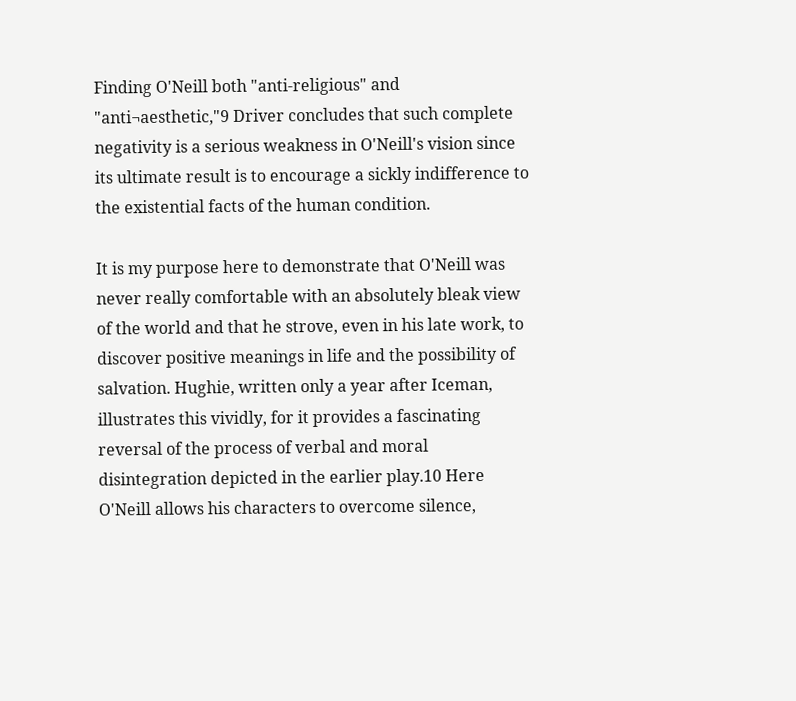Finding O'Neill both "anti-religious" and "anti¬aesthetic,"9 Driver concludes that such complete negativity is a serious weakness in O'Neill's vision since its ultimate result is to encourage a sickly indifference to the existential facts of the human condition.

It is my purpose here to demonstrate that O'Neill was never really comfortable with an absolutely bleak view of the world and that he strove, even in his late work, to discover positive meanings in life and the possibility of salvation. Hughie, written only a year after Iceman, illustrates this vividly, for it provides a fascinating reversal of the process of verbal and moral disintegration depicted in the earlier play.10 Here O'Neill allows his characters to overcome silence,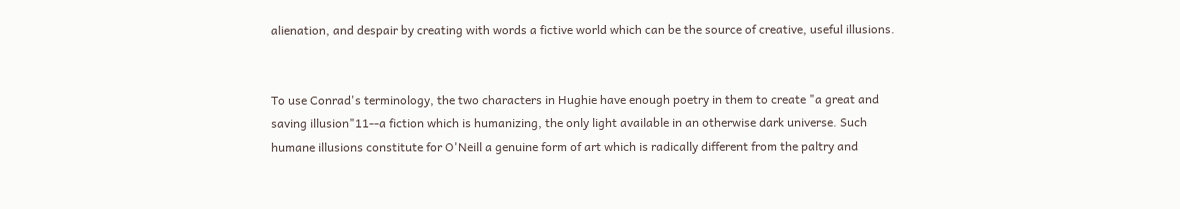alienation, and despair by creating with words a fictive world which can be the source of creative, useful illusions.


To use Conrad's terminology, the two characters in Hughie have enough poetry in them to create "a great and saving illusion"11--a fiction which is humanizing, the only light available in an otherwise dark universe. Such humane illusions constitute for O'Neill a genuine form of art which is radically different from the paltry and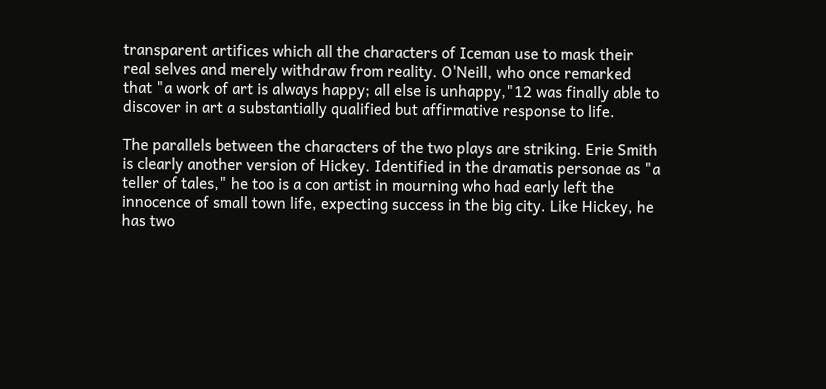transparent artifices which all the characters of Iceman use to mask their real selves and merely withdraw from reality. O'Neill, who once remarked that "a work of art is always happy; all else is unhappy,"12 was finally able to discover in art a substantially qualified but affirmative response to life.

The parallels between the characters of the two plays are striking. Erie Smith is clearly another version of Hickey. Identified in the dramatis personae as "a teller of tales," he too is a con artist in mourning who had early left the innocence of small town life, expecting success in the big city. Like Hickey, he has two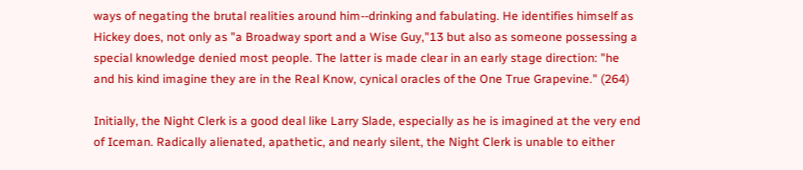ways of negating the brutal realities around him--drinking and fabulating. He identifies himself as Hickey does, not only as "a Broadway sport and a Wise Guy,"13 but also as someone possessing a special knowledge denied most people. The latter is made clear in an early stage direction: "he and his kind imagine they are in the Real Know, cynical oracles of the One True Grapevine." (264)

Initially, the Night Clerk is a good deal like Larry Slade, especially as he is imagined at the very end of Iceman. Radically alienated, apathetic, and nearly silent, the Night Clerk is unable to either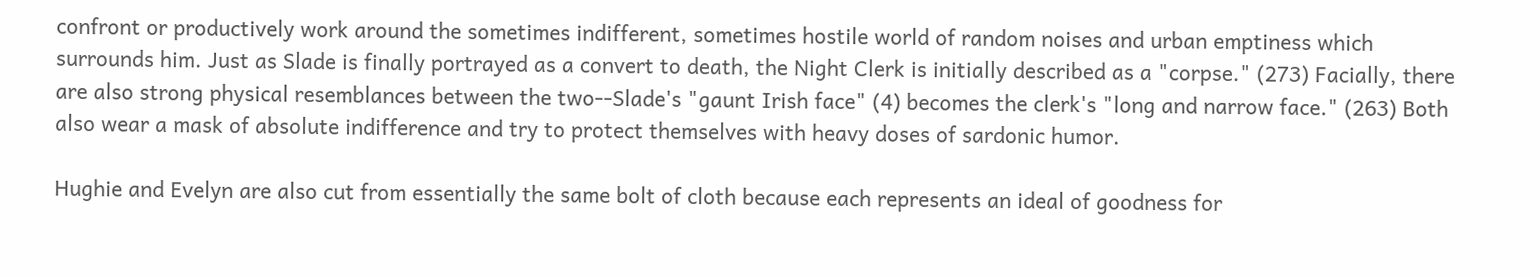confront or productively work around the sometimes indifferent, sometimes hostile world of random noises and urban emptiness which surrounds him. Just as Slade is finally portrayed as a convert to death, the Night Clerk is initially described as a "corpse." (273) Facially, there are also strong physical resemblances between the two--Slade's "gaunt Irish face" (4) becomes the clerk's "long and narrow face." (263) Both also wear a mask of absolute indifference and try to protect themselves with heavy doses of sardonic humor.

Hughie and Evelyn are also cut from essentially the same bolt of cloth because each represents an ideal of goodness for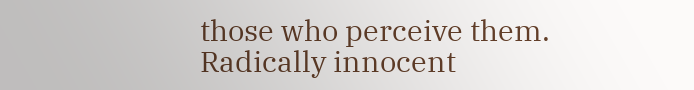those who perceive them. Radically innocent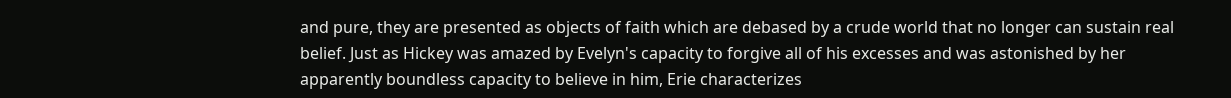and pure, they are presented as objects of faith which are debased by a crude world that no longer can sustain real belief. Just as Hickey was amazed by Evelyn's capacity to forgive all of his excesses and was astonished by her apparently boundless capacity to believe in him, Erie characterizes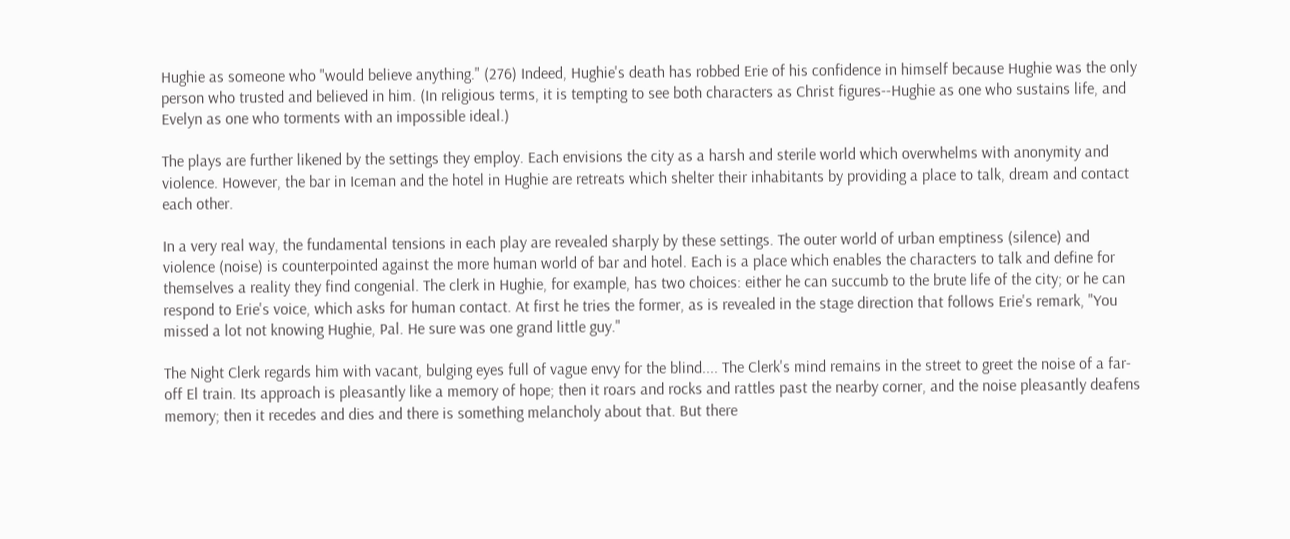Hughie as someone who "would believe anything." (276) Indeed, Hughie's death has robbed Erie of his confidence in himself because Hughie was the only person who trusted and believed in him. (In religious terms, it is tempting to see both characters as Christ figures--Hughie as one who sustains life, and Evelyn as one who torments with an impossible ideal.)

The plays are further likened by the settings they employ. Each envisions the city as a harsh and sterile world which overwhelms with anonymity and violence. However, the bar in Iceman and the hotel in Hughie are retreats which shelter their inhabitants by providing a place to talk, dream and contact each other.

In a very real way, the fundamental tensions in each play are revealed sharply by these settings. The outer world of urban emptiness (silence) and violence (noise) is counterpointed against the more human world of bar and hotel. Each is a place which enables the characters to talk and define for themselves a reality they find congenial. The clerk in Hughie, for example, has two choices: either he can succumb to the brute life of the city; or he can respond to Erie's voice, which asks for human contact. At first he tries the former, as is revealed in the stage direction that follows Erie's remark, "You missed a lot not knowing Hughie, Pal. He sure was one grand little guy."

The Night Clerk regards him with vacant, bulging eyes full of vague envy for the blind.... The Clerk's mind remains in the street to greet the noise of a far-off El train. Its approach is pleasantly like a memory of hope; then it roars and rocks and rattles past the nearby corner, and the noise pleasantly deafens memory; then it recedes and dies and there is something melancholy about that. But there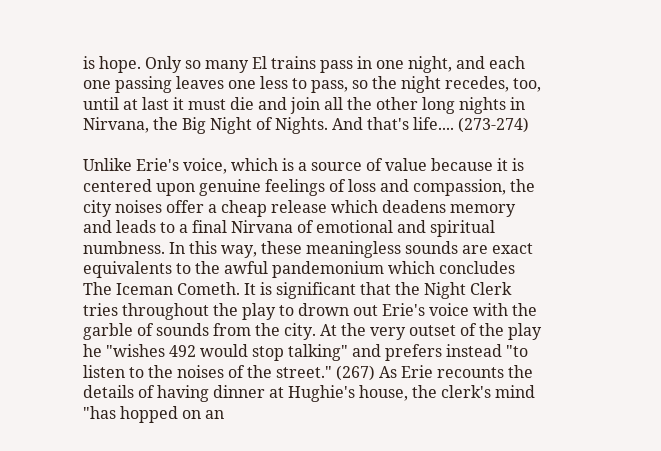is hope. Only so many El trains pass in one night, and each one passing leaves one less to pass, so the night recedes, too, until at last it must die and join all the other long nights in Nirvana, the Big Night of Nights. And that's life.... (273-274)

Unlike Erie's voice, which is a source of value because it is centered upon genuine feelings of loss and compassion, the city noises offer a cheap release which deadens memory and leads to a final Nirvana of emotional and spiritual numbness. In this way, these meaningless sounds are exact equivalents to the awful pandemonium which concludes The Iceman Cometh. It is significant that the Night Clerk tries throughout the play to drown out Erie's voice with the garble of sounds from the city. At the very outset of the play he "wishes 492 would stop talking" and prefers instead "to listen to the noises of the street." (267) As Erie recounts the details of having dinner at Hughie's house, the clerk's mind "has hopped on an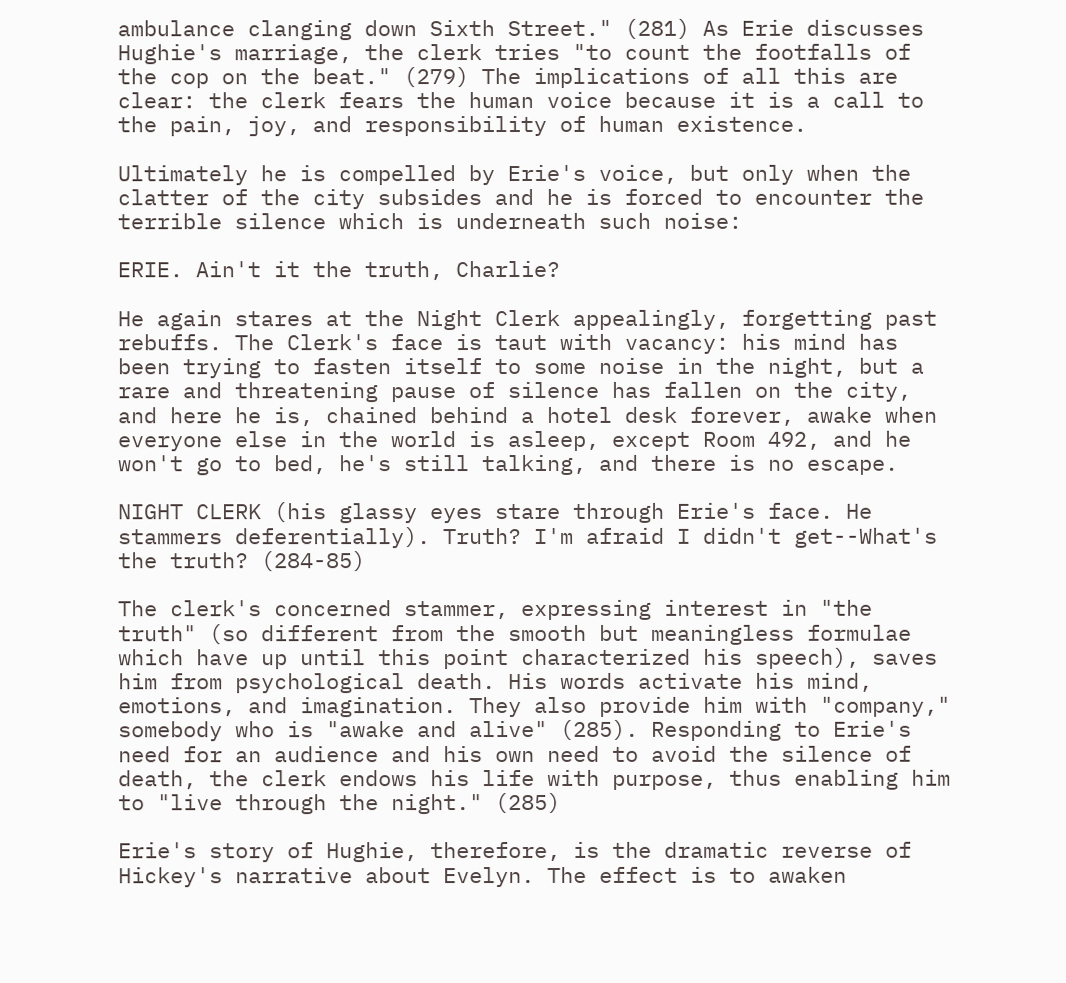ambulance clanging down Sixth Street." (281) As Erie discusses Hughie's marriage, the clerk tries "to count the footfalls of the cop on the beat." (279) The implications of all this are clear: the clerk fears the human voice because it is a call to the pain, joy, and responsibility of human existence.

Ultimately he is compelled by Erie's voice, but only when the clatter of the city subsides and he is forced to encounter the terrible silence which is underneath such noise:

ERIE. Ain't it the truth, Charlie?

He again stares at the Night Clerk appealingly, forgetting past rebuffs. The Clerk's face is taut with vacancy: his mind has been trying to fasten itself to some noise in the night, but a rare and threatening pause of silence has fallen on the city, and here he is, chained behind a hotel desk forever, awake when everyone else in the world is asleep, except Room 492, and he won't go to bed, he's still talking, and there is no escape.

NIGHT CLERK (his glassy eyes stare through Erie's face. He stammers deferentially). Truth? I'm afraid I didn't get--What's the truth? (284-85)

The clerk's concerned stammer, expressing interest in "the truth" (so different from the smooth but meaningless formulae which have up until this point characterized his speech), saves him from psychological death. His words activate his mind, emotions, and imagination. They also provide him with "company," somebody who is "awake and alive" (285). Responding to Erie's need for an audience and his own need to avoid the silence of death, the clerk endows his life with purpose, thus enabling him to "live through the night." (285)

Erie's story of Hughie, therefore, is the dramatic reverse of Hickey's narrative about Evelyn. The effect is to awaken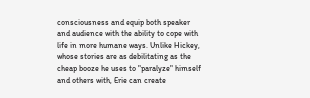consciousness and equip both speaker and audience with the ability to cope with life in more humane ways. Unlike Hickey, whose stories are as debilitating as the cheap booze he uses to "paralyze" himself and others with, Erie can create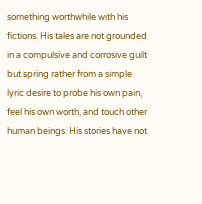something worthwhile with his fictions. His tales are not grounded in a compulsive and corrosive guilt but spring rather from a simple lyric desire to probe his own pain, feel his own worth, and touch other human beings. His stories have not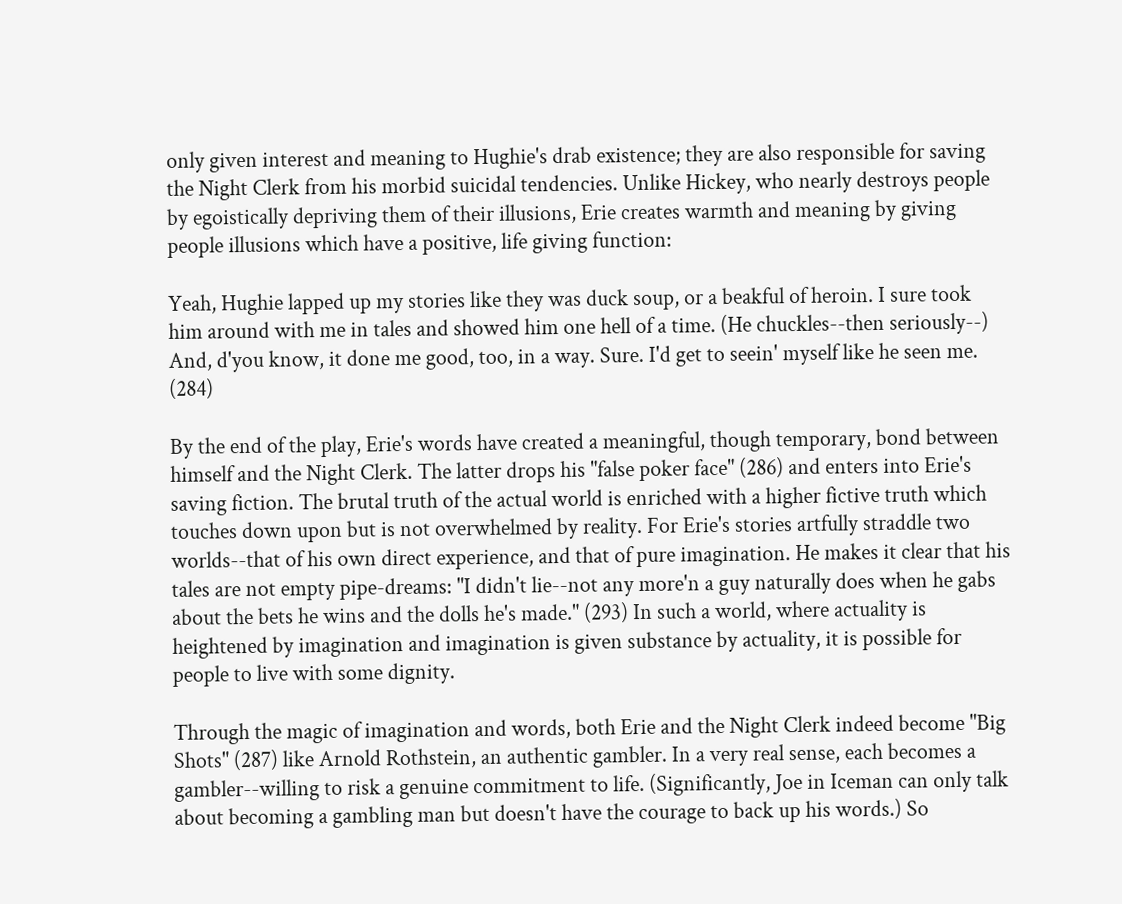only given interest and meaning to Hughie's drab existence; they are also responsible for saving the Night Clerk from his morbid suicidal tendencies. Unlike Hickey, who nearly destroys people by egoistically depriving them of their illusions, Erie creates warmth and meaning by giving people illusions which have a positive, life giving function:

Yeah, Hughie lapped up my stories like they was duck soup, or a beakful of heroin. I sure took him around with me in tales and showed him one hell of a time. (He chuckles--then seriously--) And, d'you know, it done me good, too, in a way. Sure. I'd get to seein' myself like he seen me. (284)

By the end of the play, Erie's words have created a meaningful, though temporary, bond between himself and the Night Clerk. The latter drops his "false poker face" (286) and enters into Erie's saving fiction. The brutal truth of the actual world is enriched with a higher fictive truth which touches down upon but is not overwhelmed by reality. For Erie's stories artfully straddle two worlds--that of his own direct experience, and that of pure imagination. He makes it clear that his tales are not empty pipe-dreams: "I didn't lie--not any more'n a guy naturally does when he gabs about the bets he wins and the dolls he's made." (293) In such a world, where actuality is heightened by imagination and imagination is given substance by actuality, it is possible for people to live with some dignity.

Through the magic of imagination and words, both Erie and the Night Clerk indeed become "Big Shots" (287) like Arnold Rothstein, an authentic gambler. In a very real sense, each becomes a gambler--willing to risk a genuine commitment to life. (Significantly, Joe in Iceman can only talk about becoming a gambling man but doesn't have the courage to back up his words.) So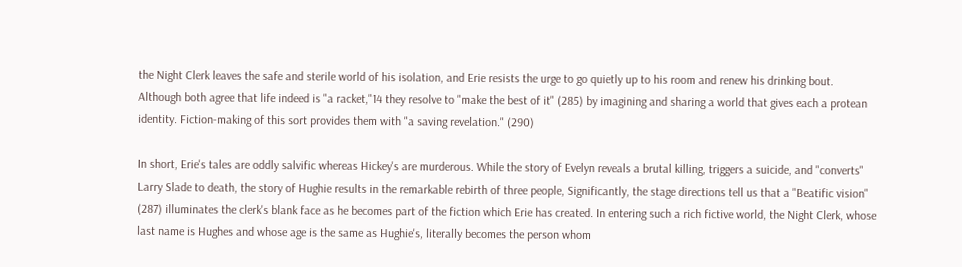the Night Clerk leaves the safe and sterile world of his isolation, and Erie resists the urge to go quietly up to his room and renew his drinking bout. Although both agree that life indeed is "a racket,"14 they resolve to "make the best of it" (285) by imagining and sharing a world that gives each a protean identity. Fiction-making of this sort provides them with "a saving revelation." (290)

In short, Erie's tales are oddly salvific whereas Hickey's are murderous. While the story of Evelyn reveals a brutal killing, triggers a suicide, and "converts" Larry Slade to death, the story of Hughie results in the remarkable rebirth of three people, Significantly, the stage directions tell us that a "Beatific vision" (287) illuminates the clerk's blank face as he becomes part of the fiction which Erie has created. In entering such a rich fictive world, the Night Clerk, whose last name is Hughes and whose age is the same as Hughie's, literally becomes the person whom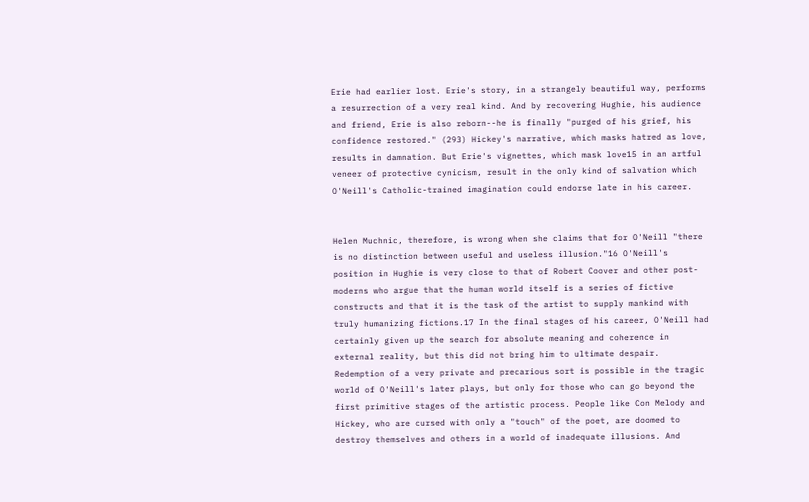Erie had earlier lost. Erie's story, in a strangely beautiful way, performs a resurrection of a very real kind. And by recovering Hughie, his audience and friend, Erie is also reborn--he is finally "purged of his grief, his confidence restored." (293) Hickey's narrative, which masks hatred as love, results in damnation. But Erie's vignettes, which mask love15 in an artful veneer of protective cynicism, result in the only kind of salvation which O'Neill's Catholic-trained imagination could endorse late in his career.


Helen Muchnic, therefore, is wrong when she claims that for O'Neill "there is no distinction between useful and useless illusion."16 O'Neill's position in Hughie is very close to that of Robert Coover and other post-moderns who argue that the human world itself is a series of fictive constructs and that it is the task of the artist to supply mankind with truly humanizing fictions.17 In the final stages of his career, O'Neill had certainly given up the search for absolute meaning and coherence in external reality, but this did not bring him to ultimate despair. Redemption of a very private and precarious sort is possible in the tragic world of O'Neill's later plays, but only for those who can go beyond the first primitive stages of the artistic process. People like Con Melody and Hickey, who are cursed with only a "touch" of the poet, are doomed to destroy themselves and others in a world of inadequate illusions. And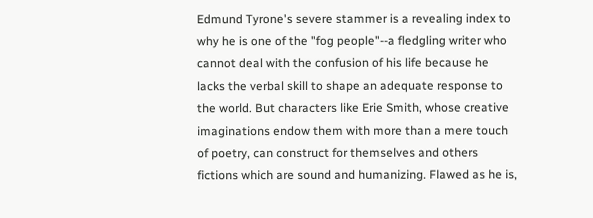Edmund Tyrone's severe stammer is a revealing index to why he is one of the "fog people"--a fledgling writer who cannot deal with the confusion of his life because he lacks the verbal skill to shape an adequate response to the world. But characters like Erie Smith, whose creative imaginations endow them with more than a mere touch of poetry, can construct for themselves and others fictions which are sound and humanizing. Flawed as he is,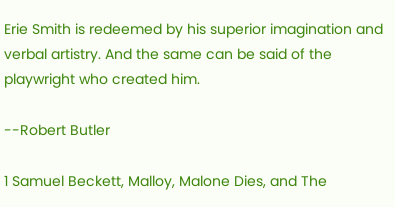Erie Smith is redeemed by his superior imagination and verbal artistry. And the same can be said of the playwright who created him.

--Robert Butler

1 Samuel Beckett, Malloy, Malone Dies, and The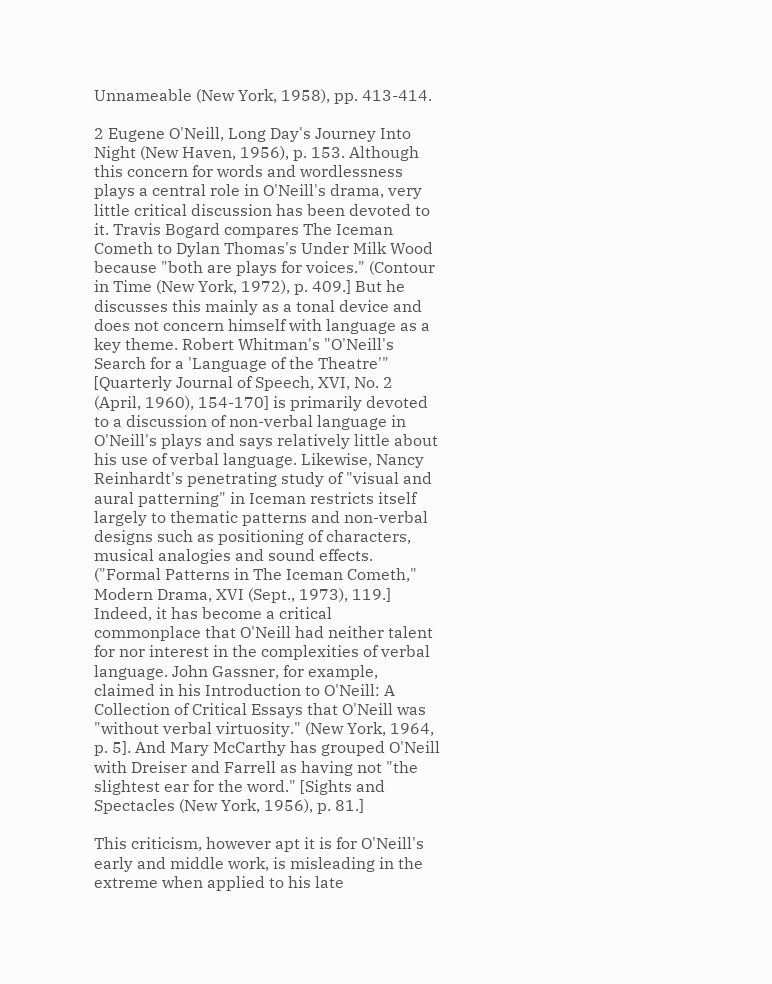Unnameable (New York, 1958), pp. 413-414.

2 Eugene O'Neill, Long Day's Journey Into Night (New Haven, 1956), p. 153. Although this concern for words and wordlessness plays a central role in O'Neill's drama, very little critical discussion has been devoted to it. Travis Bogard compares The Iceman Cometh to Dylan Thomas's Under Milk Wood because "both are plays for voices." (Contour in Time (New York, 1972), p. 409.] But he discusses this mainly as a tonal device and does not concern himself with language as a key theme. Robert Whitman's "O'Neill's Search for a 'Language of the Theatre'" [Quarterly Journal of Speech, XVI, No. 2 (April, 1960), 154-170] is primarily devoted to a discussion of non-verbal language in O'Neill's plays and says relatively little about his use of verbal language. Likewise, Nancy Reinhardt's penetrating study of "visual and aural patterning" in Iceman restricts itself largely to thematic patterns and non-verbal designs such as positioning of characters, musical analogies and sound effects. ("Formal Patterns in The Iceman Cometh," Modern Drama, XVI (Sept., 1973), 119.] Indeed, it has become a critical commonplace that O'Neill had neither talent for nor interest in the complexities of verbal language. John Gassner, for example, claimed in his Introduction to O'Neill: A Collection of Critical Essays that O'Neill was "without verbal virtuosity." (New York, 1964, p. 5]. And Mary McCarthy has grouped O'Neill with Dreiser and Farrell as having not "the slightest ear for the word." [Sights and Spectacles (New York, 1956), p. 81.]

This criticism, however apt it is for O'Neill's early and middle work, is misleading in the extreme when applied to his late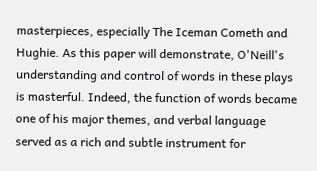masterpieces, especially The Iceman Cometh and Hughie. As this paper will demonstrate, O'Neill's understanding and control of words in these plays is masterful. Indeed, the function of words became one of his major themes, and verbal language served as a rich and subtle instrument for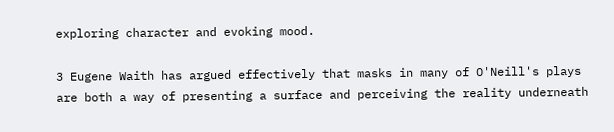exploring character and evoking mood.

3 Eugene Waith has argued effectively that masks in many of O'Neill's plays are both a way of presenting a surface and perceiving the reality underneath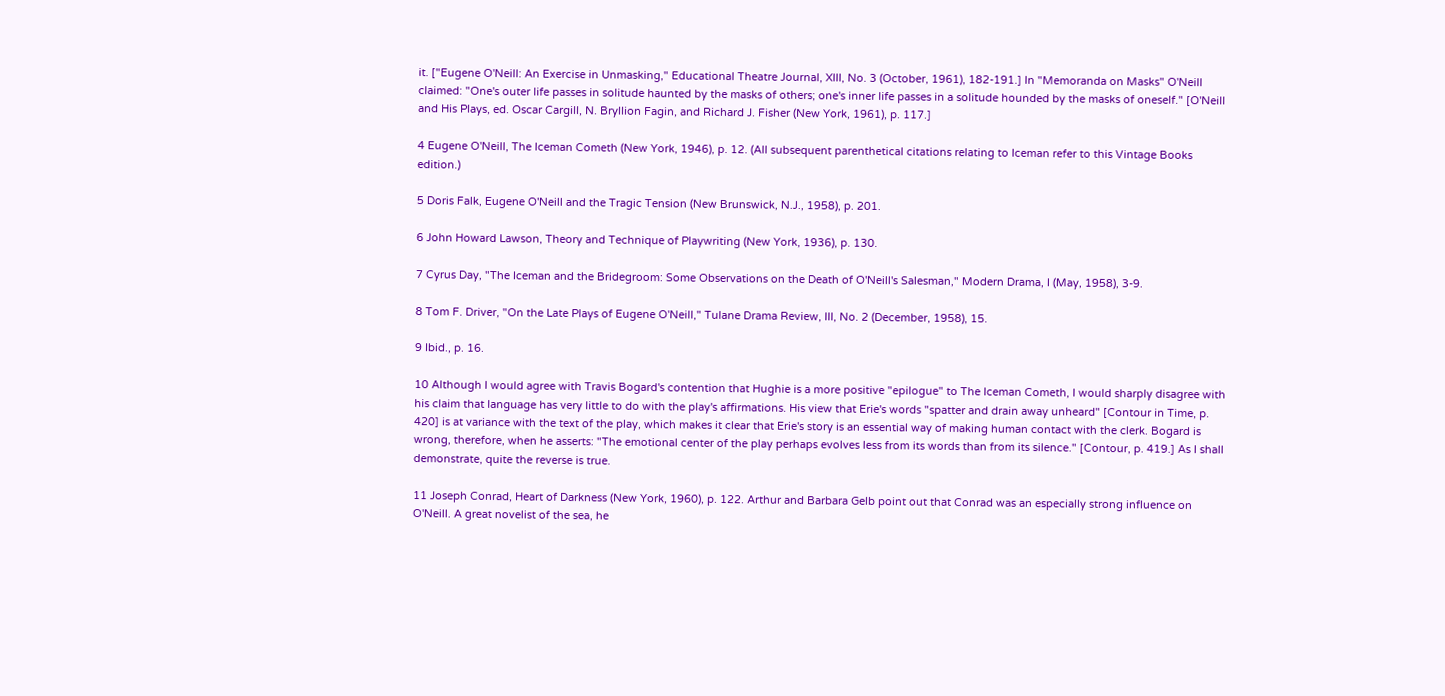it. ["Eugene O'Neill: An Exercise in Unmasking," Educational Theatre Journal, XIII, No. 3 (October, 1961), 182-191.] In "Memoranda on Masks" O'Neill claimed: "One's outer life passes in solitude haunted by the masks of others; one's inner life passes in a solitude hounded by the masks of oneself." [O'Neill and His Plays, ed. Oscar Cargill, N. Bryllion Fagin, and Richard J. Fisher (New York, 1961), p. 117.]

4 Eugene O'Neill, The Iceman Cometh (New York, 1946), p. 12. (All subsequent parenthetical citations relating to Iceman refer to this Vintage Books edition.)

5 Doris Falk, Eugene O'Neill and the Tragic Tension (New Brunswick, N.J., 1958), p. 201.

6 John Howard Lawson, Theory and Technique of Playwriting (New York, 1936), p. 130.

7 Cyrus Day, "The Iceman and the Bridegroom: Some Observations on the Death of O'Neill's Salesman," Modern Drama, I (May, 1958), 3-9.

8 Tom F. Driver, "On the Late Plays of Eugene O'Neill," Tulane Drama Review, III, No. 2 (December, 1958), 15.

9 Ibid., p. 16.

10 Although I would agree with Travis Bogard's contention that Hughie is a more positive "epilogue" to The Iceman Cometh, I would sharply disagree with his claim that language has very little to do with the play's affirmations. His view that Erie's words "spatter and drain away unheard" [Contour in Time, p. 420] is at variance with the text of the play, which makes it clear that Erie's story is an essential way of making human contact with the clerk. Bogard is wrong, therefore, when he asserts: "The emotional center of the play perhaps evolves less from its words than from its silence." [Contour, p. 419.] As I shall demonstrate, quite the reverse is true.

11 Joseph Conrad, Heart of Darkness (New York, 1960), p. 122. Arthur and Barbara Gelb point out that Conrad was an especially strong influence on O'Neill. A great novelist of the sea, he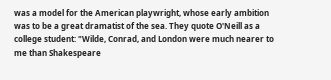was a model for the American playwright, whose early ambition was to be a great dramatist of the sea. They quote O'Neill as a college student: "Wilde, Conrad, and London were much nearer to me than Shakespeare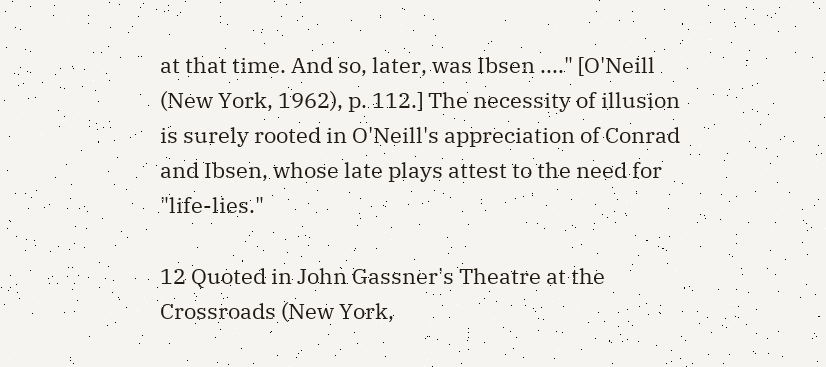at that time. And so, later, was Ibsen ...." [O'Neill (New York, 1962), p. 112.] The necessity of illusion is surely rooted in O'Neill's appreciation of Conrad and Ibsen, whose late plays attest to the need for "life-lies."

12 Quoted in John Gassner's Theatre at the Crossroads (New York,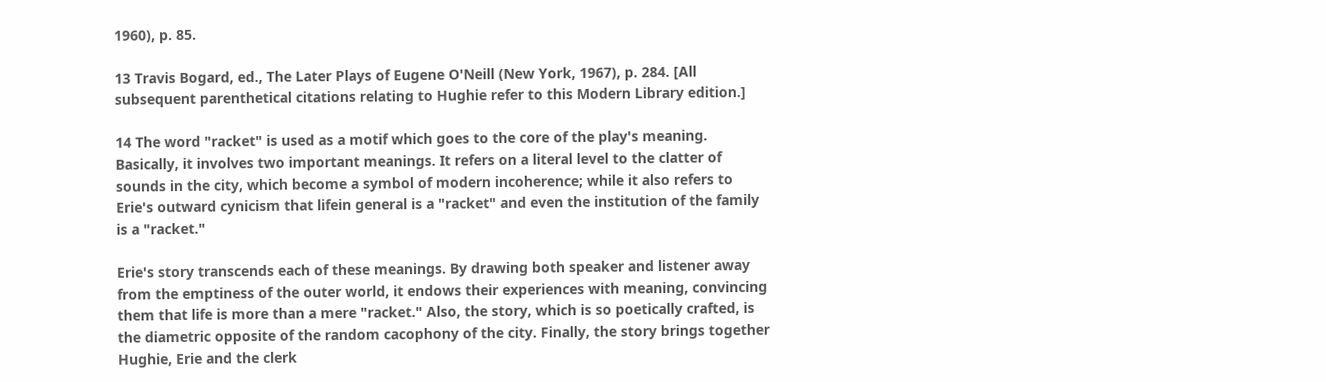1960), p. 85.

13 Travis Bogard, ed., The Later Plays of Eugene O'Neill (New York, 1967), p. 284. [All subsequent parenthetical citations relating to Hughie refer to this Modern Library edition.]

14 The word "racket" is used as a motif which goes to the core of the play's meaning. Basically, it involves two important meanings. It refers on a literal level to the clatter of sounds in the city, which become a symbol of modern incoherence; while it also refers to Erie's outward cynicism that lifein general is a "racket" and even the institution of the family is a "racket."

Erie's story transcends each of these meanings. By drawing both speaker and listener away from the emptiness of the outer world, it endows their experiences with meaning, convincing them that life is more than a mere "racket." Also, the story, which is so poetically crafted, is the diametric opposite of the random cacophony of the city. Finally, the story brings together Hughie, Erie and the clerk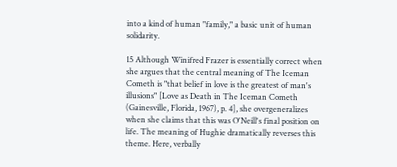into a kind of human "family," a basic unit of human solidarity.

15 Although Winifred Frazer is essentially correct when she argues that the central meaning of The Iceman Cometh is "that belief in love is the greatest of man's illusions" [Love as Death in The Iceman Cometh (Gainesville, Florida, 1967), p. 4], she overgeneralizes when she claims that this was O'Neill's final position on life. The meaning of Hughie dramatically reverses this theme. Here, verbally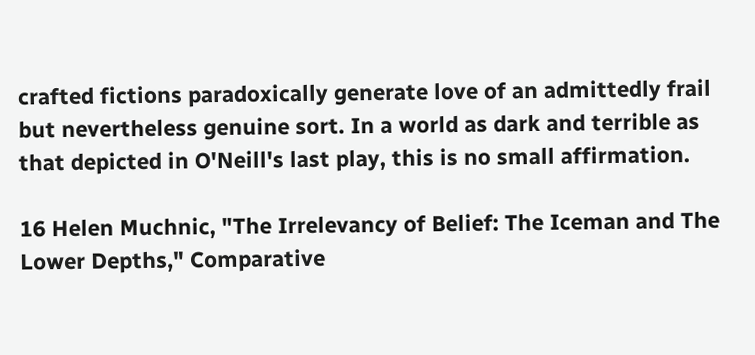crafted fictions paradoxically generate love of an admittedly frail but nevertheless genuine sort. In a world as dark and terrible as that depicted in O'Neill's last play, this is no small affirmation.

16 Helen Muchnic, "The Irrelevancy of Belief: The Iceman and The Lower Depths," Comparative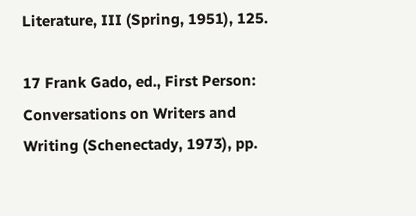Literature, III (Spring, 1951), 125.

17 Frank Gado, ed., First Person: Conversations on Writers and Writing (Schenectady, 1973), pp.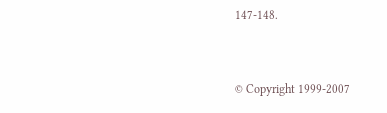147-148.



© Copyright 1999-2007